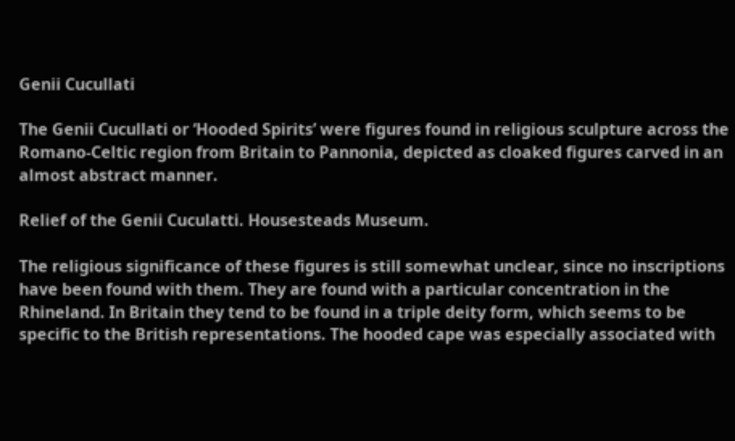Genii Cucullati

The Genii Cucullati or ‘Hooded Spirits’ were figures found in religious sculpture across the Romano-Celtic region from Britain to Pannonia, depicted as cloaked figures carved in an almost abstract manner.

Relief of the Genii Cuculatti. Housesteads Museum.

The religious significance of these figures is still somewhat unclear, since no inscriptions have been found with them. They are found with a particular concentration in the Rhineland. In Britain they tend to be found in a triple deity form, which seems to be specific to the British representations. The hooded cape was especially associated with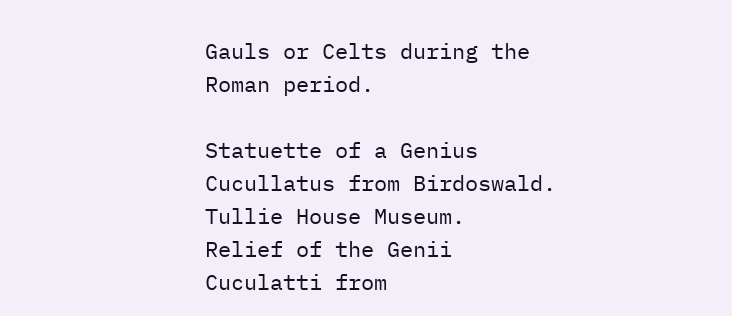Gauls or Celts during the Roman period.

Statuette of a Genius Cucullatus from Birdoswald. Tullie House Museum.
Relief of the Genii Cuculatti from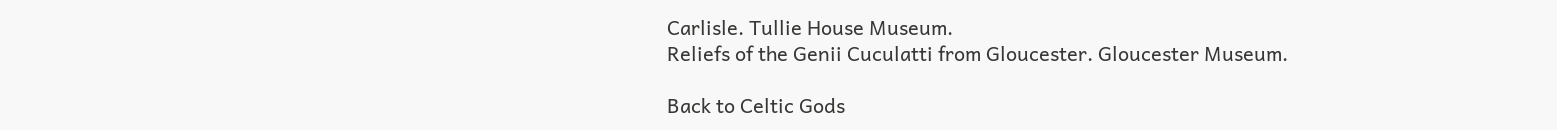Carlisle. Tullie House Museum.
Reliefs of the Genii Cuculatti from Gloucester. Gloucester Museum.

Back to Celtic Gods